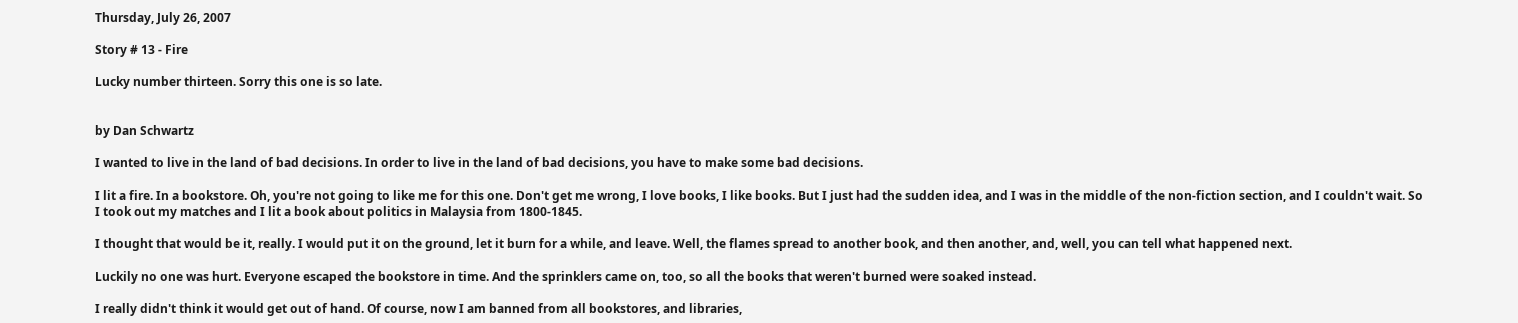Thursday, July 26, 2007

Story # 13 - Fire

Lucky number thirteen. Sorry this one is so late.


by Dan Schwartz

I wanted to live in the land of bad decisions. In order to live in the land of bad decisions, you have to make some bad decisions.

I lit a fire. In a bookstore. Oh, you're not going to like me for this one. Don't get me wrong, I love books, I like books. But I just had the sudden idea, and I was in the middle of the non-fiction section, and I couldn't wait. So I took out my matches and I lit a book about politics in Malaysia from 1800-1845.

I thought that would be it, really. I would put it on the ground, let it burn for a while, and leave. Well, the flames spread to another book, and then another, and, well, you can tell what happened next.

Luckily no one was hurt. Everyone escaped the bookstore in time. And the sprinklers came on, too, so all the books that weren't burned were soaked instead.

I really didn't think it would get out of hand. Of course, now I am banned from all bookstores, and libraries,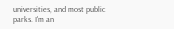universities, and most public parks. I'm an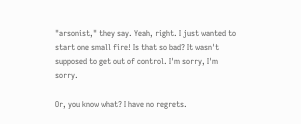"arsonist," they say. Yeah, right. I just wanted to start one small fire! Is that so bad? It wasn't supposed to get out of control. I'm sorry, I'm sorry.

Or, you know what? I have no regrets.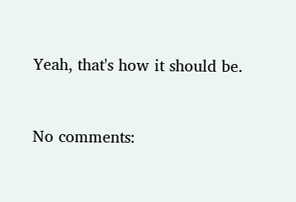Yeah, that's how it should be.


No comments: